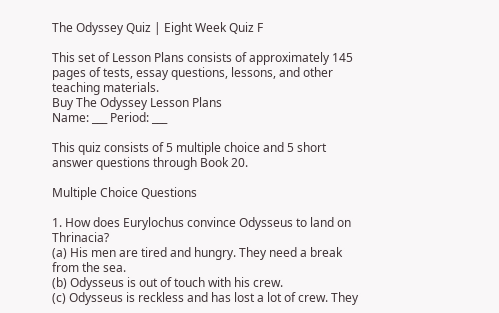The Odyssey Quiz | Eight Week Quiz F

This set of Lesson Plans consists of approximately 145 pages of tests, essay questions, lessons, and other teaching materials.
Buy The Odyssey Lesson Plans
Name: ___ Period: ___

This quiz consists of 5 multiple choice and 5 short answer questions through Book 20.

Multiple Choice Questions

1. How does Eurylochus convince Odysseus to land on Thrinacia?
(a) His men are tired and hungry. They need a break from the sea.
(b) Odysseus is out of touch with his crew.
(c) Odysseus is reckless and has lost a lot of crew. They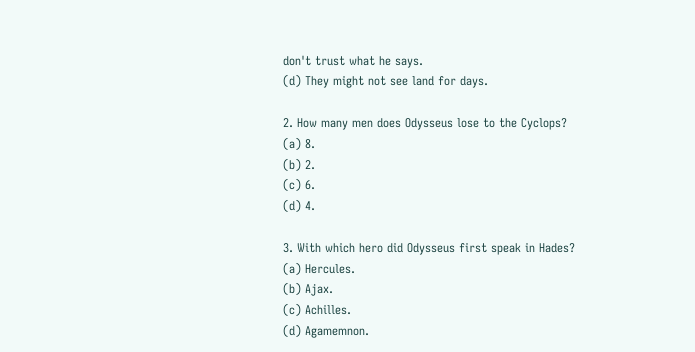don't trust what he says.
(d) They might not see land for days.

2. How many men does Odysseus lose to the Cyclops?
(a) 8.
(b) 2.
(c) 6.
(d) 4.

3. With which hero did Odysseus first speak in Hades?
(a) Hercules.
(b) Ajax.
(c) Achilles.
(d) Agamemnon.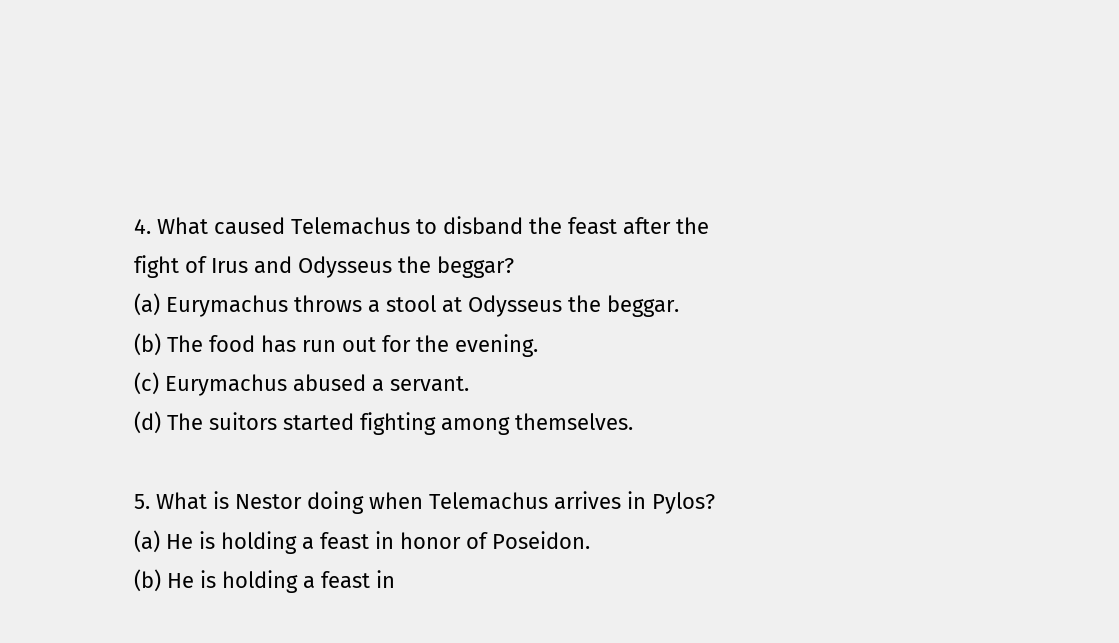4. What caused Telemachus to disband the feast after the fight of Irus and Odysseus the beggar?
(a) Eurymachus throws a stool at Odysseus the beggar.
(b) The food has run out for the evening.
(c) Eurymachus abused a servant.
(d) The suitors started fighting among themselves.

5. What is Nestor doing when Telemachus arrives in Pylos?
(a) He is holding a feast in honor of Poseidon.
(b) He is holding a feast in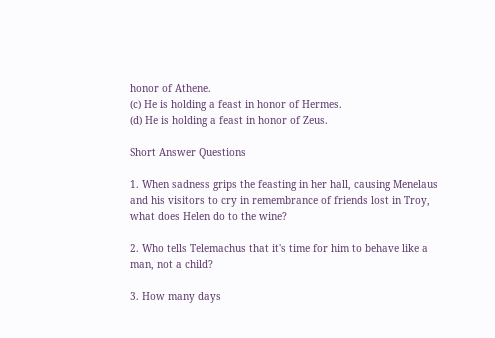honor of Athene.
(c) He is holding a feast in honor of Hermes.
(d) He is holding a feast in honor of Zeus.

Short Answer Questions

1. When sadness grips the feasting in her hall, causing Menelaus and his visitors to cry in remembrance of friends lost in Troy, what does Helen do to the wine?

2. Who tells Telemachus that it's time for him to behave like a man, not a child?

3. How many days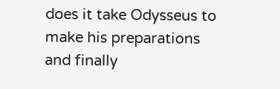does it take Odysseus to make his preparations and finally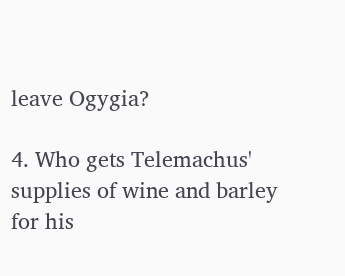leave Ogygia?

4. Who gets Telemachus' supplies of wine and barley for his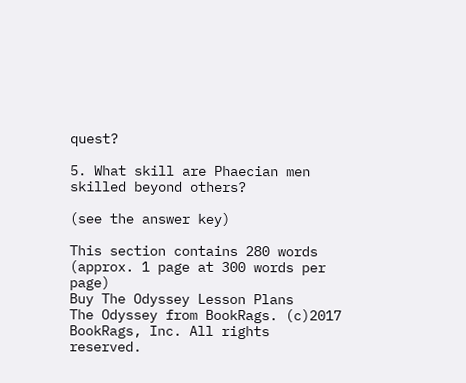quest?

5. What skill are Phaecian men skilled beyond others?

(see the answer key)

This section contains 280 words
(approx. 1 page at 300 words per page)
Buy The Odyssey Lesson Plans
The Odyssey from BookRags. (c)2017 BookRags, Inc. All rights reserved.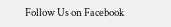Follow Us on Facebook